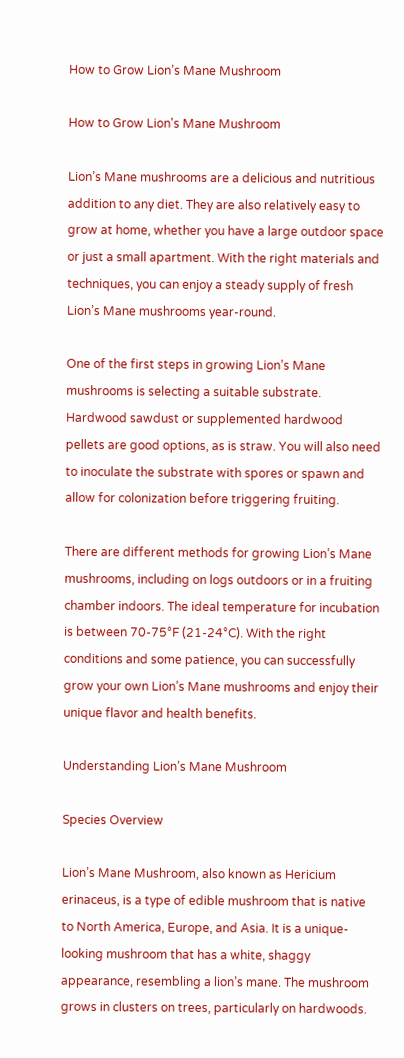How to Grow Lion’s Mane Mushroom

How to Grow Lion's Mane Mushroom

Lion’s Mane mushrooms are a delicious and nutritious addition to any diet. They are also relatively easy to grow at home, whether you have a large outdoor space or just a small apartment. With the right materials and techniques, you can enjoy a steady supply of fresh Lion’s Mane mushrooms year-round.

One of the first steps in growing Lion’s Mane mushrooms is selecting a suitable substrate. Hardwood sawdust or supplemented hardwood pellets are good options, as is straw. You will also need to inoculate the substrate with spores or spawn and allow for colonization before triggering fruiting.

There are different methods for growing Lion’s Mane mushrooms, including on logs outdoors or in a fruiting chamber indoors. The ideal temperature for incubation is between 70-75°F (21-24°C). With the right conditions and some patience, you can successfully grow your own Lion’s Mane mushrooms and enjoy their unique flavor and health benefits.

Understanding Lion’s Mane Mushroom

Species Overview

Lion’s Mane Mushroom, also known as Hericium erinaceus, is a type of edible mushroom that is native to North America, Europe, and Asia. It is a unique-looking mushroom that has a white, shaggy appearance, resembling a lion’s mane. The mushroom grows in clusters on trees, particularly on hardwoods.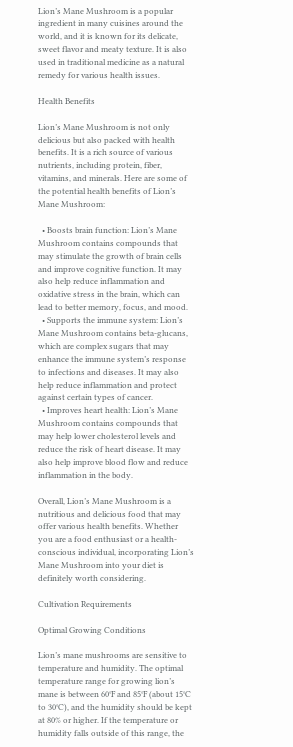Lion’s Mane Mushroom is a popular ingredient in many cuisines around the world, and it is known for its delicate, sweet flavor and meaty texture. It is also used in traditional medicine as a natural remedy for various health issues.

Health Benefits

Lion’s Mane Mushroom is not only delicious but also packed with health benefits. It is a rich source of various nutrients, including protein, fiber, vitamins, and minerals. Here are some of the potential health benefits of Lion’s Mane Mushroom:

  • Boosts brain function: Lion’s Mane Mushroom contains compounds that may stimulate the growth of brain cells and improve cognitive function. It may also help reduce inflammation and oxidative stress in the brain, which can lead to better memory, focus, and mood.
  • Supports the immune system: Lion’s Mane Mushroom contains beta-glucans, which are complex sugars that may enhance the immune system’s response to infections and diseases. It may also help reduce inflammation and protect against certain types of cancer.
  • Improves heart health: Lion’s Mane Mushroom contains compounds that may help lower cholesterol levels and reduce the risk of heart disease. It may also help improve blood flow and reduce inflammation in the body.

Overall, Lion’s Mane Mushroom is a nutritious and delicious food that may offer various health benefits. Whether you are a food enthusiast or a health-conscious individual, incorporating Lion’s Mane Mushroom into your diet is definitely worth considering.

Cultivation Requirements

Optimal Growing Conditions

Lion’s mane mushrooms are sensitive to temperature and humidity. The optimal temperature range for growing lion’s mane is between 60°F and 85°F (about 15°C to 30°C), and the humidity should be kept at 80% or higher. If the temperature or humidity falls outside of this range, the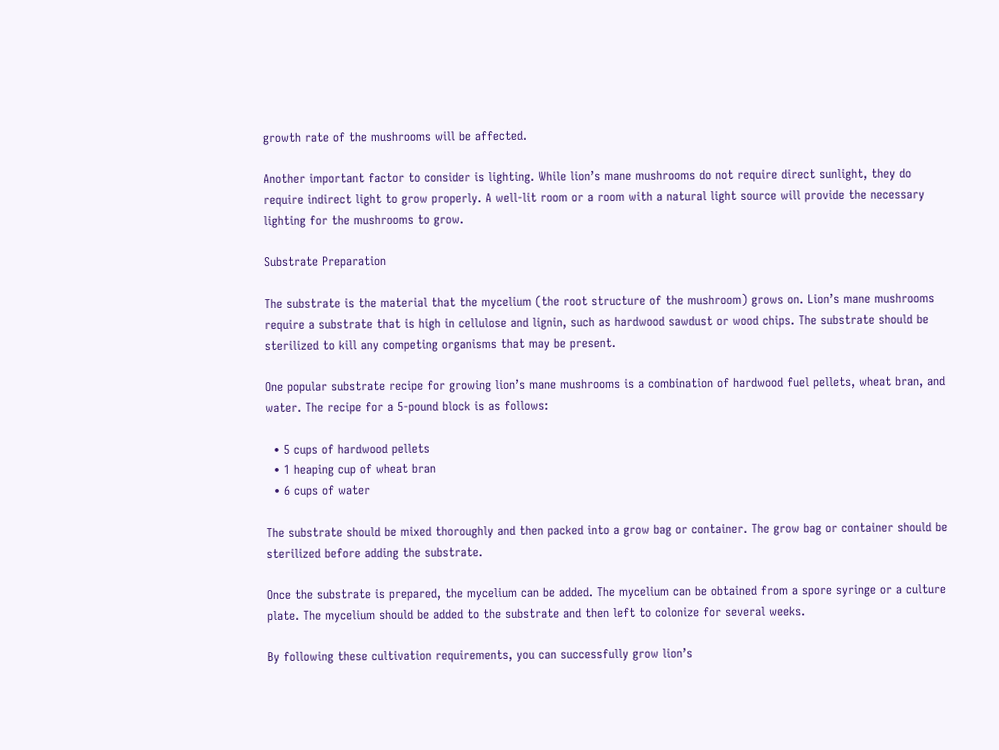growth rate of the mushrooms will be affected.

Another important factor to consider is lighting. While lion’s mane mushrooms do not require direct sunlight, they do require indirect light to grow properly. A well-lit room or a room with a natural light source will provide the necessary lighting for the mushrooms to grow.

Substrate Preparation

The substrate is the material that the mycelium (the root structure of the mushroom) grows on. Lion’s mane mushrooms require a substrate that is high in cellulose and lignin, such as hardwood sawdust or wood chips. The substrate should be sterilized to kill any competing organisms that may be present.

One popular substrate recipe for growing lion’s mane mushrooms is a combination of hardwood fuel pellets, wheat bran, and water. The recipe for a 5-pound block is as follows:

  • 5 cups of hardwood pellets
  • 1 heaping cup of wheat bran
  • 6 cups of water

The substrate should be mixed thoroughly and then packed into a grow bag or container. The grow bag or container should be sterilized before adding the substrate.

Once the substrate is prepared, the mycelium can be added. The mycelium can be obtained from a spore syringe or a culture plate. The mycelium should be added to the substrate and then left to colonize for several weeks.

By following these cultivation requirements, you can successfully grow lion’s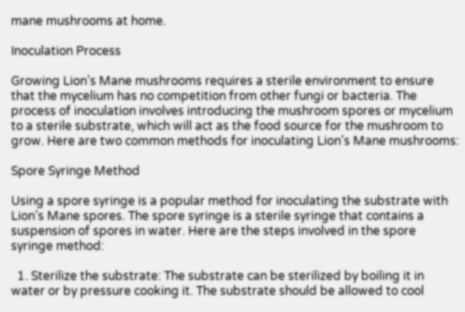mane mushrooms at home.

Inoculation Process

Growing Lion’s Mane mushrooms requires a sterile environment to ensure that the mycelium has no competition from other fungi or bacteria. The process of inoculation involves introducing the mushroom spores or mycelium to a sterile substrate, which will act as the food source for the mushroom to grow. Here are two common methods for inoculating Lion’s Mane mushrooms:

Spore Syringe Method

Using a spore syringe is a popular method for inoculating the substrate with Lion’s Mane spores. The spore syringe is a sterile syringe that contains a suspension of spores in water. Here are the steps involved in the spore syringe method:

  1. Sterilize the substrate: The substrate can be sterilized by boiling it in water or by pressure cooking it. The substrate should be allowed to cool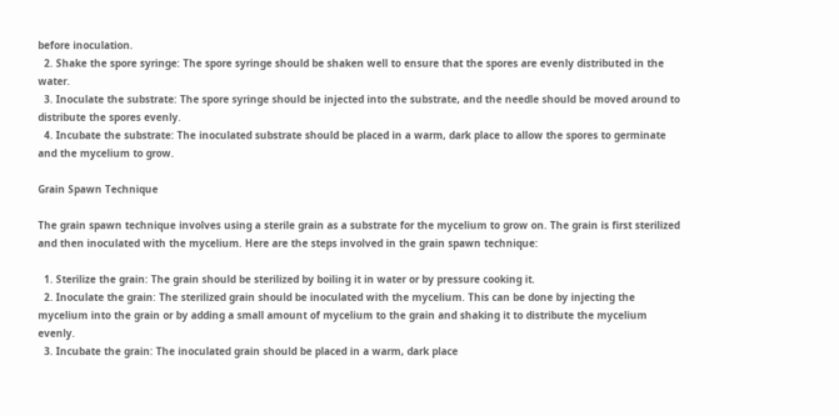before inoculation.
  2. Shake the spore syringe: The spore syringe should be shaken well to ensure that the spores are evenly distributed in the water.
  3. Inoculate the substrate: The spore syringe should be injected into the substrate, and the needle should be moved around to distribute the spores evenly.
  4. Incubate the substrate: The inoculated substrate should be placed in a warm, dark place to allow the spores to germinate and the mycelium to grow.

Grain Spawn Technique

The grain spawn technique involves using a sterile grain as a substrate for the mycelium to grow on. The grain is first sterilized and then inoculated with the mycelium. Here are the steps involved in the grain spawn technique:

  1. Sterilize the grain: The grain should be sterilized by boiling it in water or by pressure cooking it.
  2. Inoculate the grain: The sterilized grain should be inoculated with the mycelium. This can be done by injecting the mycelium into the grain or by adding a small amount of mycelium to the grain and shaking it to distribute the mycelium evenly.
  3. Incubate the grain: The inoculated grain should be placed in a warm, dark place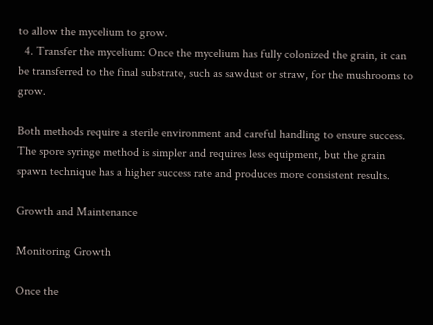to allow the mycelium to grow.
  4. Transfer the mycelium: Once the mycelium has fully colonized the grain, it can be transferred to the final substrate, such as sawdust or straw, for the mushrooms to grow.

Both methods require a sterile environment and careful handling to ensure success. The spore syringe method is simpler and requires less equipment, but the grain spawn technique has a higher success rate and produces more consistent results.

Growth and Maintenance

Monitoring Growth

Once the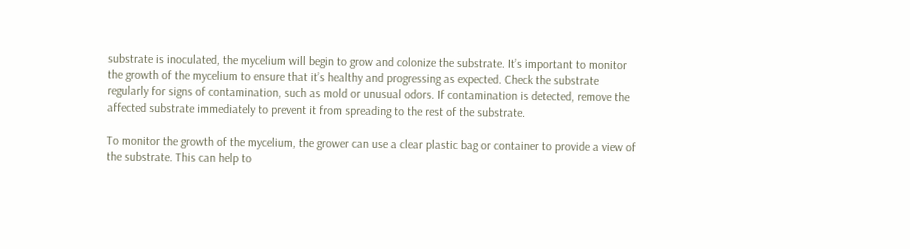substrate is inoculated, the mycelium will begin to grow and colonize the substrate. It’s important to monitor the growth of the mycelium to ensure that it’s healthy and progressing as expected. Check the substrate regularly for signs of contamination, such as mold or unusual odors. If contamination is detected, remove the affected substrate immediately to prevent it from spreading to the rest of the substrate.

To monitor the growth of the mycelium, the grower can use a clear plastic bag or container to provide a view of the substrate. This can help to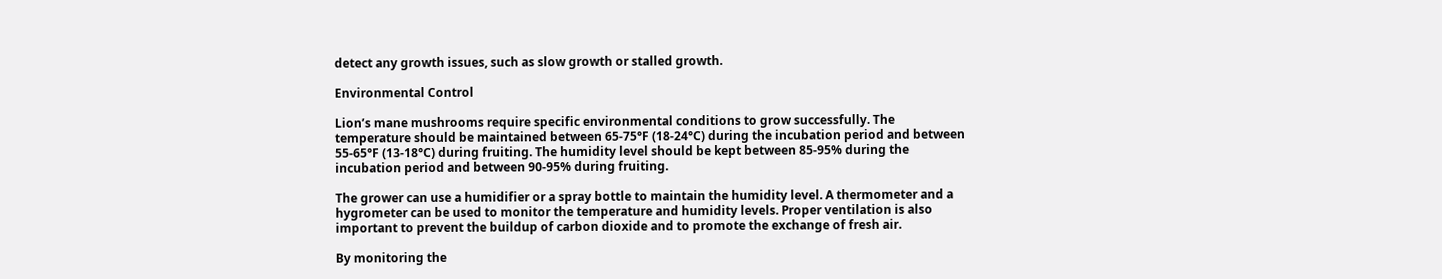detect any growth issues, such as slow growth or stalled growth.

Environmental Control

Lion’s mane mushrooms require specific environmental conditions to grow successfully. The temperature should be maintained between 65-75°F (18-24°C) during the incubation period and between 55-65°F (13-18°C) during fruiting. The humidity level should be kept between 85-95% during the incubation period and between 90-95% during fruiting.

The grower can use a humidifier or a spray bottle to maintain the humidity level. A thermometer and a hygrometer can be used to monitor the temperature and humidity levels. Proper ventilation is also important to prevent the buildup of carbon dioxide and to promote the exchange of fresh air.

By monitoring the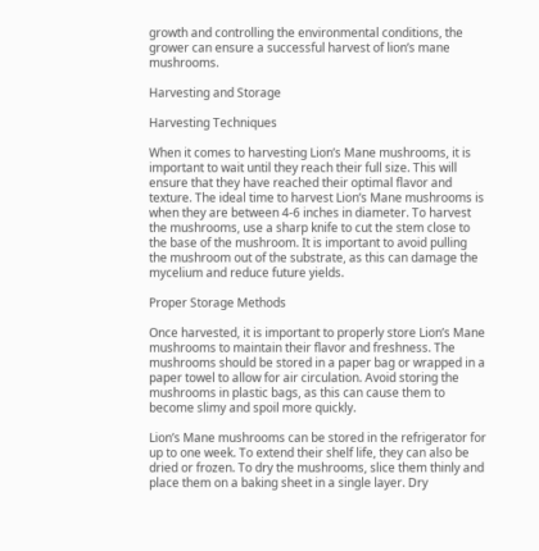growth and controlling the environmental conditions, the grower can ensure a successful harvest of lion’s mane mushrooms.

Harvesting and Storage

Harvesting Techniques

When it comes to harvesting Lion’s Mane mushrooms, it is important to wait until they reach their full size. This will ensure that they have reached their optimal flavor and texture. The ideal time to harvest Lion’s Mane mushrooms is when they are between 4-6 inches in diameter. To harvest the mushrooms, use a sharp knife to cut the stem close to the base of the mushroom. It is important to avoid pulling the mushroom out of the substrate, as this can damage the mycelium and reduce future yields.

Proper Storage Methods

Once harvested, it is important to properly store Lion’s Mane mushrooms to maintain their flavor and freshness. The mushrooms should be stored in a paper bag or wrapped in a paper towel to allow for air circulation. Avoid storing the mushrooms in plastic bags, as this can cause them to become slimy and spoil more quickly.

Lion’s Mane mushrooms can be stored in the refrigerator for up to one week. To extend their shelf life, they can also be dried or frozen. To dry the mushrooms, slice them thinly and place them on a baking sheet in a single layer. Dry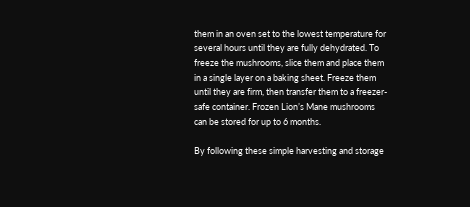them in an oven set to the lowest temperature for several hours until they are fully dehydrated. To freeze the mushrooms, slice them and place them in a single layer on a baking sheet. Freeze them until they are firm, then transfer them to a freezer-safe container. Frozen Lion’s Mane mushrooms can be stored for up to 6 months.

By following these simple harvesting and storage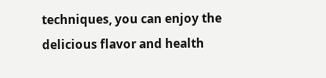techniques, you can enjoy the delicious flavor and health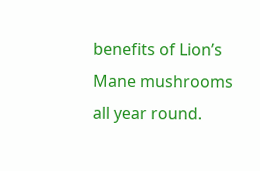benefits of Lion’s Mane mushrooms all year round.